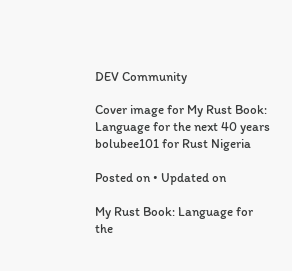DEV Community

Cover image for My Rust Book: Language for the next 40 years
bolubee101 for Rust Nigeria

Posted on • Updated on

My Rust Book: Language for the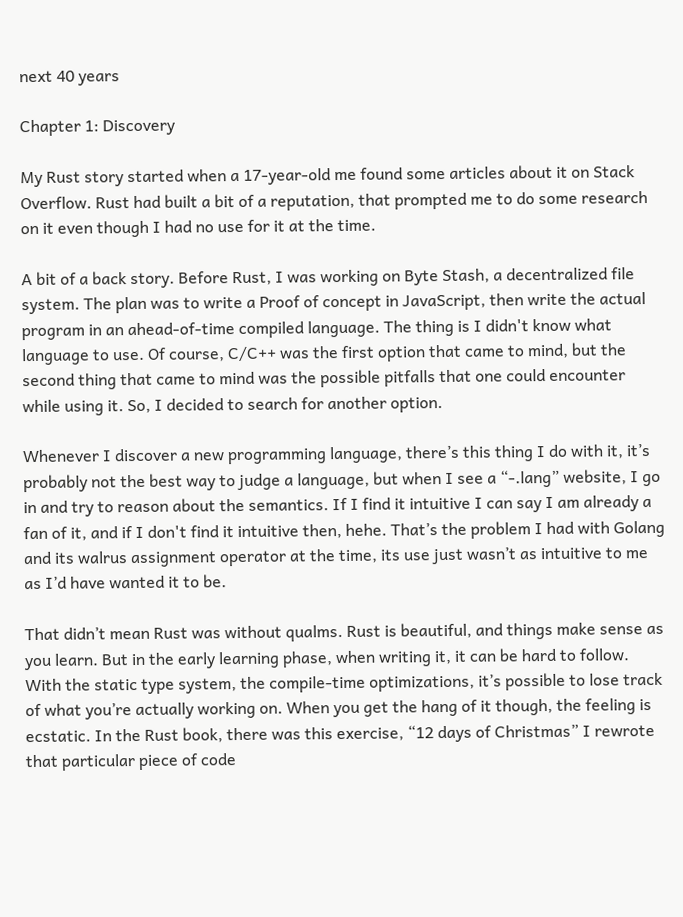next 40 years

Chapter 1: Discovery

My Rust story started when a 17-year-old me found some articles about it on Stack Overflow. Rust had built a bit of a reputation, that prompted me to do some research on it even though I had no use for it at the time.

A bit of a back story. Before Rust, I was working on Byte Stash, a decentralized file system. The plan was to write a Proof of concept in JavaScript, then write the actual program in an ahead-of-time compiled language. The thing is I didn't know what language to use. Of course, C/C++ was the first option that came to mind, but the second thing that came to mind was the possible pitfalls that one could encounter while using it. So, I decided to search for another option.

Whenever I discover a new programming language, there’s this thing I do with it, it’s probably not the best way to judge a language, but when I see a “-.lang” website, I go in and try to reason about the semantics. If I find it intuitive I can say I am already a fan of it, and if I don't find it intuitive then, hehe. That’s the problem I had with Golang and its walrus assignment operator at the time, its use just wasn’t as intuitive to me as I’d have wanted it to be.

That didn’t mean Rust was without qualms. Rust is beautiful, and things make sense as you learn. But in the early learning phase, when writing it, it can be hard to follow. With the static type system, the compile-time optimizations, it’s possible to lose track of what you’re actually working on. When you get the hang of it though, the feeling is ecstatic. In the Rust book, there was this exercise, “12 days of Christmas” I rewrote that particular piece of code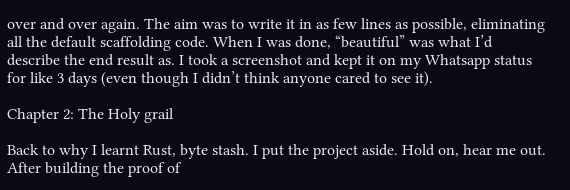over and over again. The aim was to write it in as few lines as possible, eliminating all the default scaffolding code. When I was done, “beautiful” was what I’d describe the end result as. I took a screenshot and kept it on my Whatsapp status for like 3 days (even though I didn’t think anyone cared to see it).

Chapter 2: The Holy grail

Back to why I learnt Rust, byte stash. I put the project aside. Hold on, hear me out. After building the proof of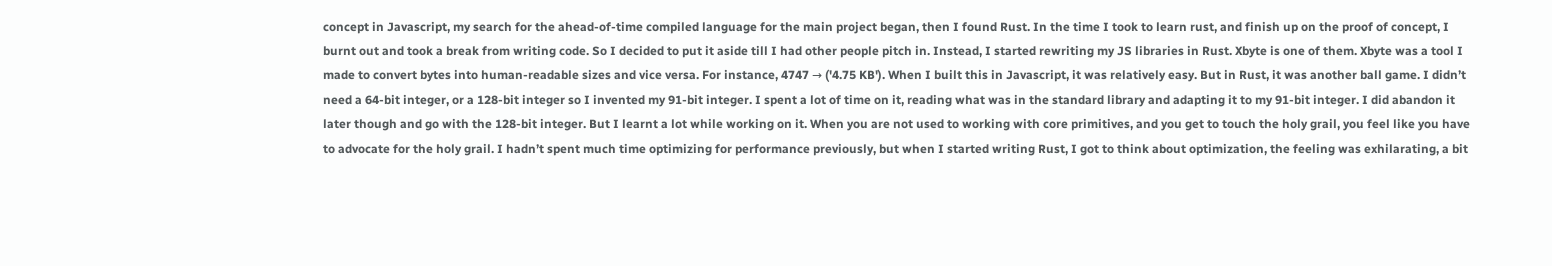concept in Javascript, my search for the ahead-of-time compiled language for the main project began, then I found Rust. In the time I took to learn rust, and finish up on the proof of concept, I burnt out and took a break from writing code. So I decided to put it aside till I had other people pitch in. Instead, I started rewriting my JS libraries in Rust. Xbyte is one of them. Xbyte was a tool I made to convert bytes into human-readable sizes and vice versa. For instance, 4747 → ('4.75 KB'). When I built this in Javascript, it was relatively easy. But in Rust, it was another ball game. I didn’t need a 64-bit integer, or a 128-bit integer so I invented my 91-bit integer. I spent a lot of time on it, reading what was in the standard library and adapting it to my 91-bit integer. I did abandon it later though and go with the 128-bit integer. But I learnt a lot while working on it. When you are not used to working with core primitives, and you get to touch the holy grail, you feel like you have to advocate for the holy grail. I hadn’t spent much time optimizing for performance previously, but when I started writing Rust, I got to think about optimization, the feeling was exhilarating, a bit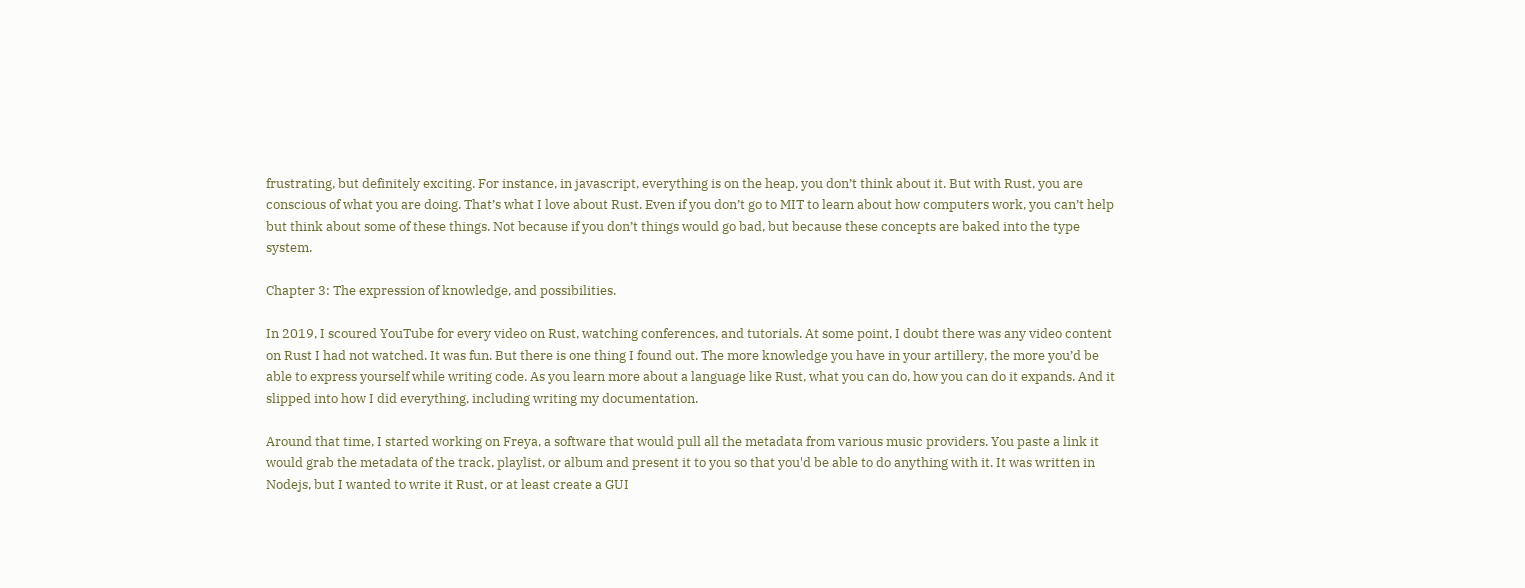frustrating, but definitely exciting. For instance, in javascript, everything is on the heap, you don’t think about it. But with Rust, you are conscious of what you are doing. That’s what I love about Rust. Even if you don’t go to MIT to learn about how computers work, you can’t help but think about some of these things. Not because if you don’t things would go bad, but because these concepts are baked into the type system.

Chapter 3: The expression of knowledge, and possibilities.

In 2019, I scoured YouTube for every video on Rust, watching conferences, and tutorials. At some point, I doubt there was any video content on Rust I had not watched. It was fun. But there is one thing I found out. The more knowledge you have in your artillery, the more you’d be able to express yourself while writing code. As you learn more about a language like Rust, what you can do, how you can do it expands. And it slipped into how I did everything, including writing my documentation.

Around that time, I started working on Freya, a software that would pull all the metadata from various music providers. You paste a link it would grab the metadata of the track, playlist, or album and present it to you so that you'd be able to do anything with it. It was written in Nodejs, but I wanted to write it Rust, or at least create a GUI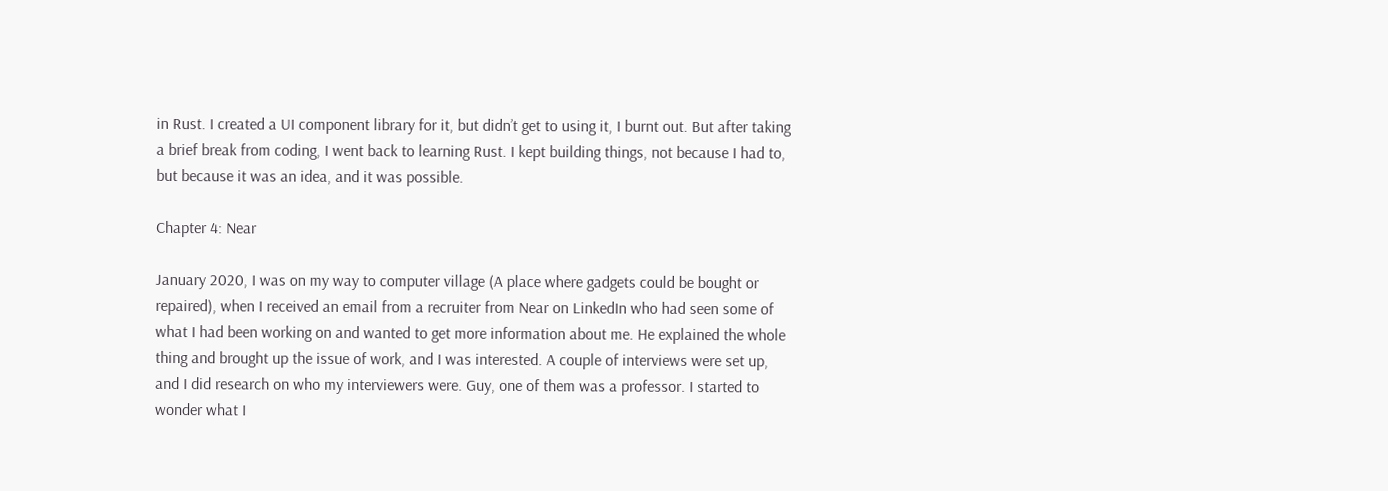in Rust. I created a UI component library for it, but didn’t get to using it, I burnt out. But after taking a brief break from coding, I went back to learning Rust. I kept building things, not because I had to, but because it was an idea, and it was possible.

Chapter 4: Near

January 2020, I was on my way to computer village (A place where gadgets could be bought or repaired), when I received an email from a recruiter from Near on LinkedIn who had seen some of what I had been working on and wanted to get more information about me. He explained the whole thing and brought up the issue of work, and I was interested. A couple of interviews were set up, and I did research on who my interviewers were. Guy, one of them was a professor. I started to wonder what I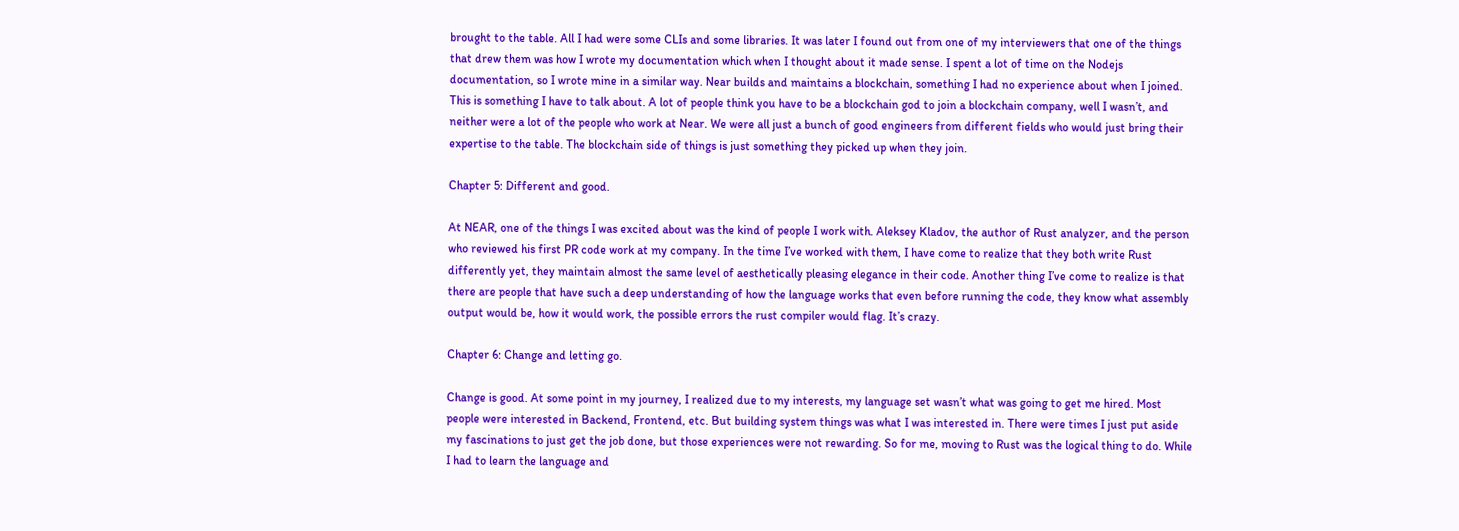brought to the table. All I had were some CLIs and some libraries. It was later I found out from one of my interviewers that one of the things that drew them was how I wrote my documentation which when I thought about it made sense. I spent a lot of time on the Nodejs documentation, so I wrote mine in a similar way. Near builds and maintains a blockchain, something I had no experience about when I joined. This is something I have to talk about. A lot of people think you have to be a blockchain god to join a blockchain company, well I wasn’t, and neither were a lot of the people who work at Near. We were all just a bunch of good engineers from different fields who would just bring their expertise to the table. The blockchain side of things is just something they picked up when they join.

Chapter 5: Different and good.

At NEAR, one of the things I was excited about was the kind of people I work with. Aleksey Kladov, the author of Rust analyzer, and the person who reviewed his first PR code work at my company. In the time I’ve worked with them, I have come to realize that they both write Rust differently yet, they maintain almost the same level of aesthetically pleasing elegance in their code. Another thing I’ve come to realize is that there are people that have such a deep understanding of how the language works that even before running the code, they know what assembly output would be, how it would work, the possible errors the rust compiler would flag. It’s crazy.

Chapter 6: Change and letting go.

Change is good. At some point in my journey, I realized due to my interests, my language set wasn’t what was going to get me hired. Most people were interested in Backend, Frontend, etc. But building system things was what I was interested in. There were times I just put aside my fascinations to just get the job done, but those experiences were not rewarding. So for me, moving to Rust was the logical thing to do. While I had to learn the language and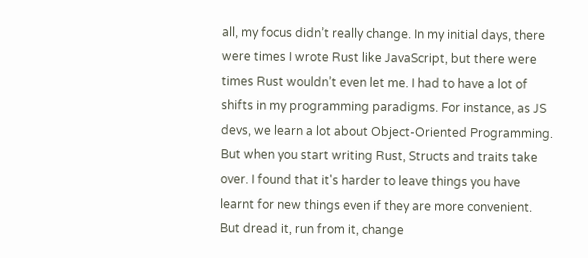all, my focus didn’t really change. In my initial days, there were times I wrote Rust like JavaScript, but there were times Rust wouldn’t even let me. I had to have a lot of shifts in my programming paradigms. For instance, as JS devs, we learn a lot about Object-Oriented Programming. But when you start writing Rust, Structs and traits take over. I found that it's harder to leave things you have learnt for new things even if they are more convenient. But dread it, run from it, change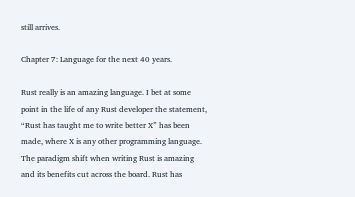still arrives.

Chapter 7: Language for the next 40 years.

Rust really is an amazing language. I bet at some point in the life of any Rust developer the statement, “Rust has taught me to write better X” has been made, where X is any other programming language. The paradigm shift when writing Rust is amazing and its benefits cut across the board. Rust has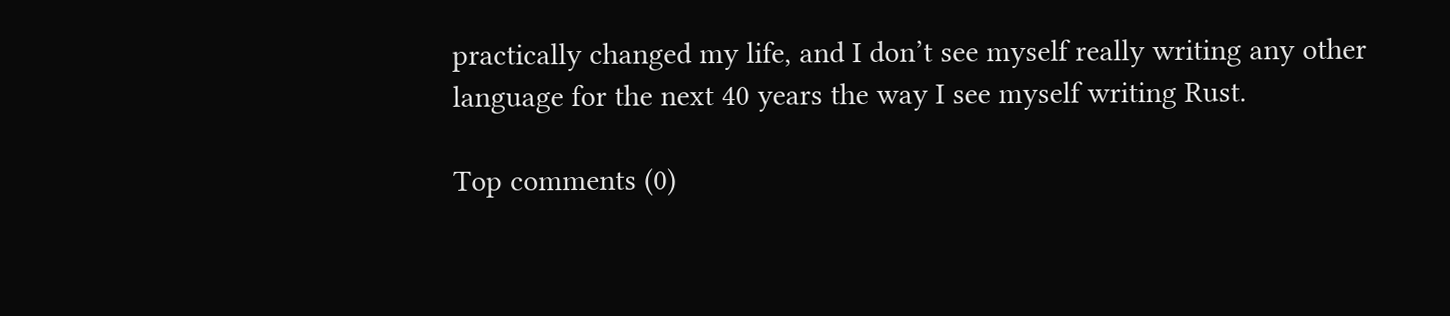practically changed my life, and I don’t see myself really writing any other language for the next 40 years the way I see myself writing Rust.

Top comments (0)